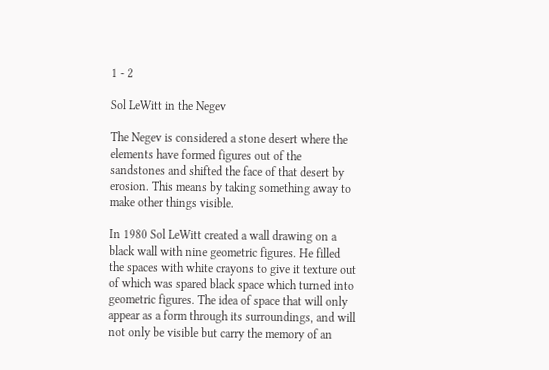1 - 2

Sol LeWitt in the Negev

The Negev is considered a stone desert where the elements have formed figures out of the sandstones and shifted the face of that desert by erosion. This means by taking something away to make other things visible.

In 1980 Sol LeWitt created a wall drawing on a black wall with nine geometric figures. He filled the spaces with white crayons to give it texture out of which was spared black space which turned into geometric figures. The idea of space that will only appear as a form through its surroundings, and will not only be visible but carry the memory of an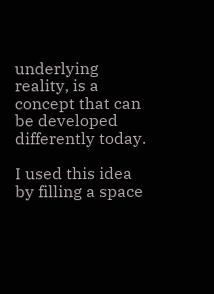underlying reality, is a concept that can be developed differently today.

I used this idea by filling a space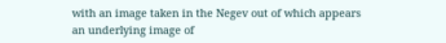with an image taken in the Negev out of which appears an underlying image of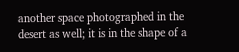another space photographed in the desert as well; it is in the shape of a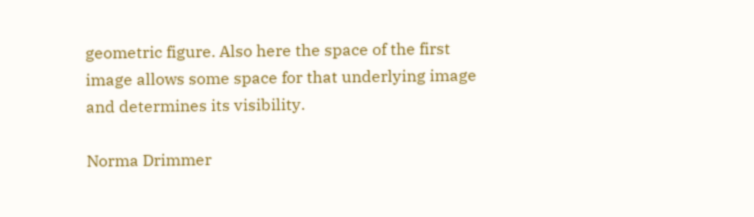geometric figure. Also here the space of the first image allows some space for that underlying image and determines its visibility.

Norma Drimmer